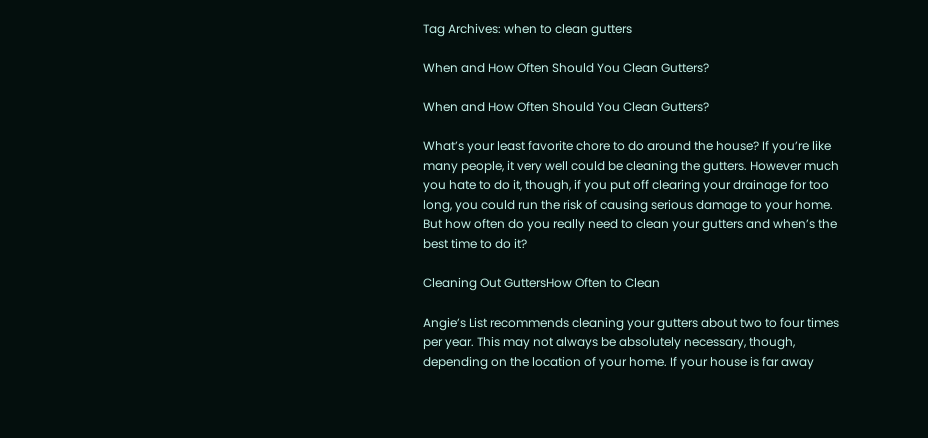Tag Archives: when to clean gutters

When and How Often Should You Clean Gutters?

When and How Often Should You Clean Gutters?

What’s your least favorite chore to do around the house? If you’re like many people, it very well could be cleaning the gutters. However much you hate to do it, though, if you put off clearing your drainage for too long, you could run the risk of causing serious damage to your home. But how often do you really need to clean your gutters and when’s the best time to do it?

Cleaning Out GuttersHow Often to Clean

Angie’s List recommends cleaning your gutters about two to four times per year. This may not always be absolutely necessary, though, depending on the location of your home. If your house is far away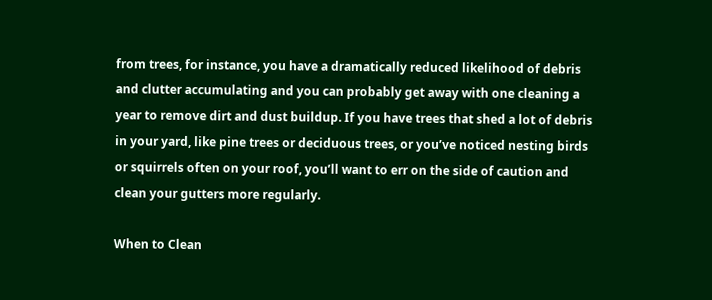from trees, for instance, you have a dramatically reduced likelihood of debris and clutter accumulating and you can probably get away with one cleaning a year to remove dirt and dust buildup. If you have trees that shed a lot of debris in your yard, like pine trees or deciduous trees, or you’ve noticed nesting birds or squirrels often on your roof, you’ll want to err on the side of caution and clean your gutters more regularly.

When to Clean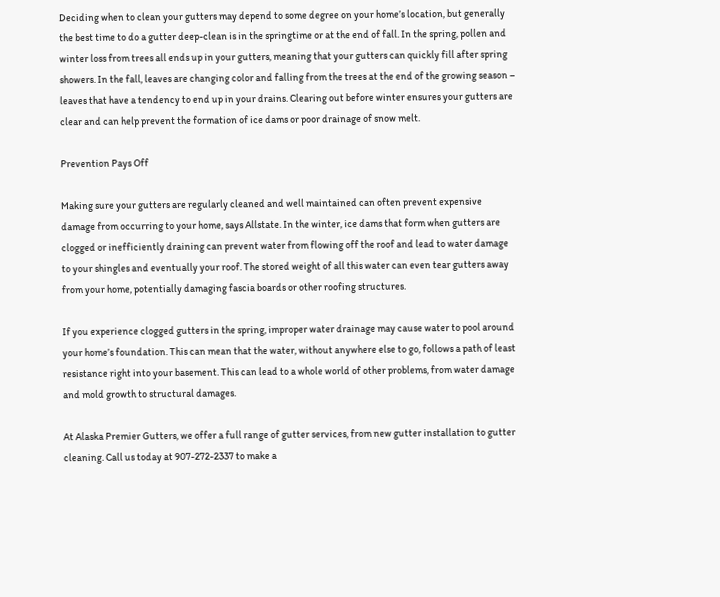Deciding when to clean your gutters may depend to some degree on your home’s location, but generally the best time to do a gutter deep-clean is in the springtime or at the end of fall. In the spring, pollen and winter loss from trees all ends up in your gutters, meaning that your gutters can quickly fill after spring showers. In the fall, leaves are changing color and falling from the trees at the end of the growing season – leaves that have a tendency to end up in your drains. Clearing out before winter ensures your gutters are clear and can help prevent the formation of ice dams or poor drainage of snow melt.

Prevention Pays Off

Making sure your gutters are regularly cleaned and well maintained can often prevent expensive damage from occurring to your home, says Allstate. In the winter, ice dams that form when gutters are clogged or inefficiently draining can prevent water from flowing off the roof and lead to water damage to your shingles and eventually your roof. The stored weight of all this water can even tear gutters away from your home, potentially damaging fascia boards or other roofing structures.

If you experience clogged gutters in the spring, improper water drainage may cause water to pool around your home’s foundation. This can mean that the water, without anywhere else to go, follows a path of least resistance right into your basement. This can lead to a whole world of other problems, from water damage and mold growth to structural damages.

At Alaska Premier Gutters, we offer a full range of gutter services, from new gutter installation to gutter cleaning. Call us today at 907-272-2337 to make a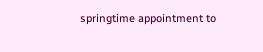springtime appointment to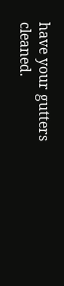have your gutters cleaned.